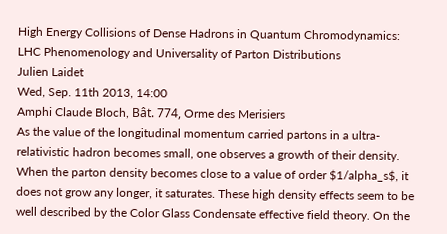High Energy Collisions of Dense Hadrons in Quantum Chromodynamics: LHC Phenomenology and Universality of Parton Distributions
Julien Laidet
Wed, Sep. 11th 2013, 14:00
Amphi Claude Bloch, Bât. 774, Orme des Merisiers
As the value of the longitudinal momentum carried partons in a ultra-relativistic hadron becomes small, one observes a growth of their density. When the parton density becomes close to a value of order $1/alpha_s$, it does not grow any longer, it saturates. These high density effects seem to be well described by the Color Glass Condensate effective field theory. On the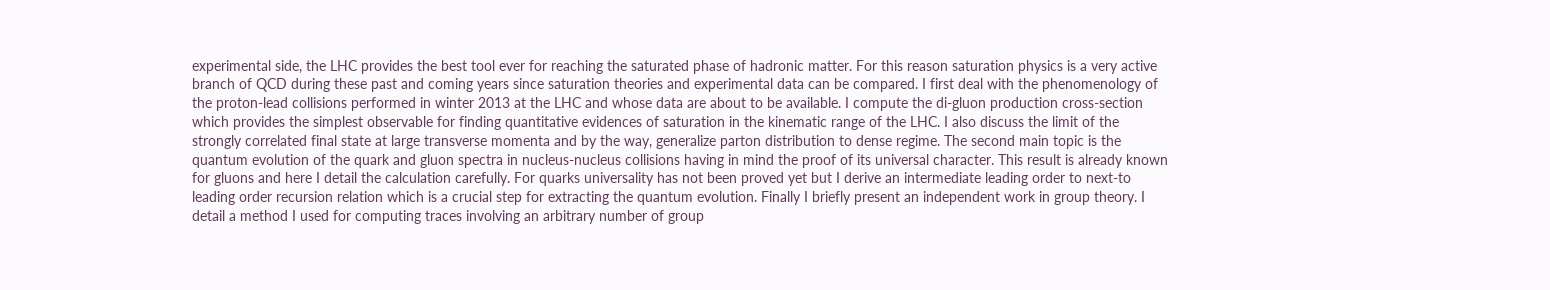experimental side, the LHC provides the best tool ever for reaching the saturated phase of hadronic matter. For this reason saturation physics is a very active branch of QCD during these past and coming years since saturation theories and experimental data can be compared. I first deal with the phenomenology of the proton-lead collisions performed in winter 2013 at the LHC and whose data are about to be available. I compute the di-gluon production cross-section which provides the simplest observable for finding quantitative evidences of saturation in the kinematic range of the LHC. I also discuss the limit of the strongly correlated final state at large transverse momenta and by the way, generalize parton distribution to dense regime. The second main topic is the quantum evolution of the quark and gluon spectra in nucleus-nucleus collisions having in mind the proof of its universal character. This result is already known for gluons and here I detail the calculation carefully. For quarks universality has not been proved yet but I derive an intermediate leading order to next-to leading order recursion relation which is a crucial step for extracting the quantum evolution. Finally I briefly present an independent work in group theory. I detail a method I used for computing traces involving an arbitrary number of group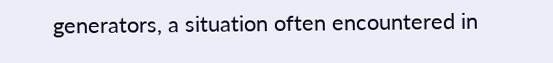generators, a situation often encountered in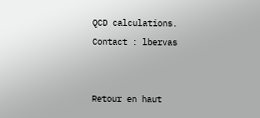QCD calculations.
Contact : lbervas


Retour en haut